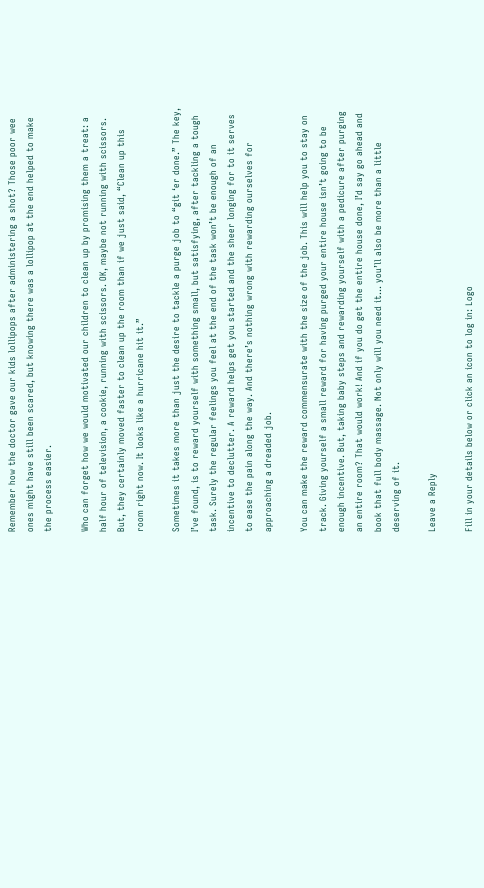Remember how the doctor gave our kids lollipops after administering a shot? Those poor wee ones might have still been scared, but knowing there was a lollipop at the end helped to make the process easier.

Who can forget how we would motivated our children to clean up by promising them a treat: a half hour of television, a cookie, running with scissors. OK, maybe not running with scissors. But, they certainly moved faster to clean up the room than if we just said, “Clean up this room right now. It looks like a hurricane hit it.”

Sometimes it takes more than just the desire to tackle a purge job to “git ‘er done.” The key, I’ve found, is to reward yourself with something small, but satisfying, after tackling a tough task. Surely the regular feelings you feel at the end of the task won’t be enough of an incentive to declutter. A reward helps get you started and the sheer longing for to it serves to ease the pain along the way. And there’s nothing wrong with rewarding ourselves for approaching a dreaded job.

You can make the reward commensurate with the size of the job. This will help you to stay on track. Giving yourself a small reward for having purged your entire house isn’t going to be enough incentive. But, taking baby steps and rewarding yourself with a pedicure after purging an entire room? That would work! And if you do get the entire house done, I’d say go ahead and book that full body massage. Not only will you need it… you’ll also be more than a little deserving of it.

Leave a Reply

Fill in your details below or click an icon to log in: Logo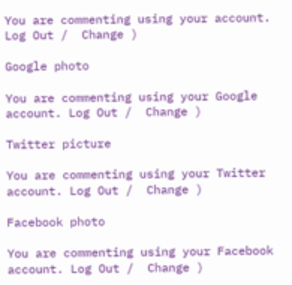You are commenting using your account. Log Out /  Change )

Google photo

You are commenting using your Google account. Log Out /  Change )

Twitter picture

You are commenting using your Twitter account. Log Out /  Change )

Facebook photo

You are commenting using your Facebook account. Log Out /  Change )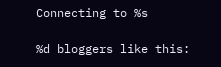Connecting to %s

%d bloggers like this: